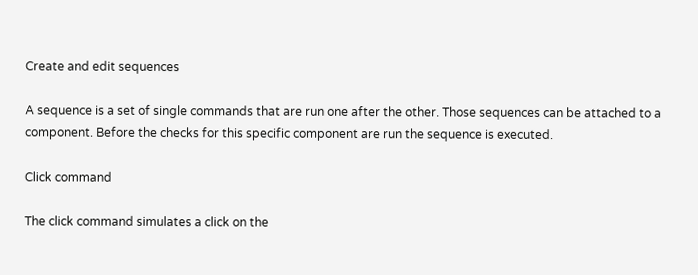Create and edit sequences

A sequence is a set of single commands that are run one after the other. Those sequences can be attached to a component. Before the checks for this specific component are run the sequence is executed.

Click command

The click command simulates a click on the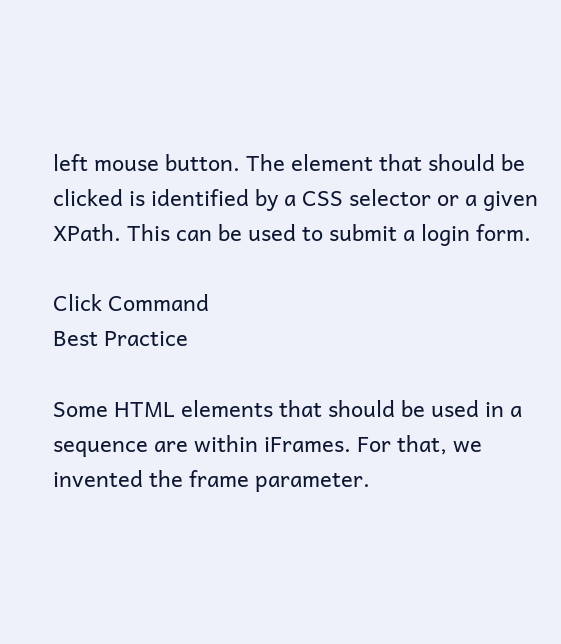left mouse button. The element that should be clicked is identified by a CSS selector or a given XPath. This can be used to submit a login form.

Click Command
Best Practice

Some HTML elements that should be used in a sequence are within iFrames. For that, we invented the frame parameter.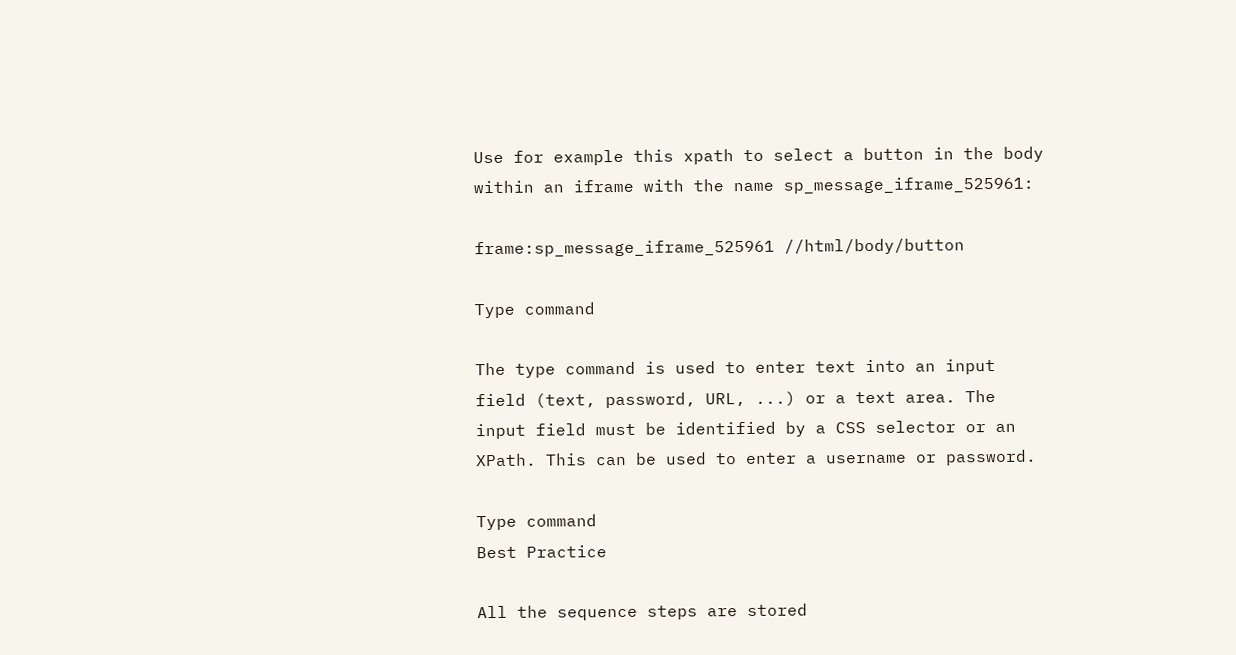Use for example this xpath to select a button in the body within an iframe with the name sp_message_iframe_525961:

frame:sp_message_iframe_525961 //html/body/button

Type command

The type command is used to enter text into an input field (text, password, URL, ...) or a text area. The input field must be identified by a CSS selector or an XPath. This can be used to enter a username or password.

Type command
Best Practice

All the sequence steps are stored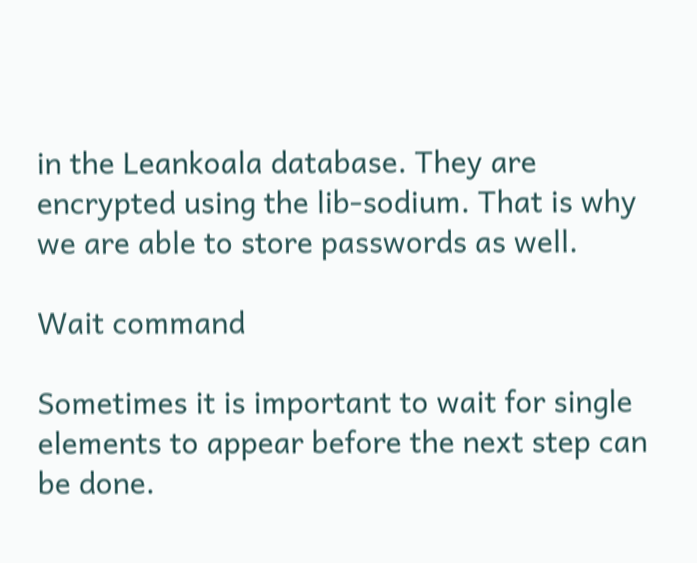in the Leankoala database. They are encrypted using the lib-sodium. That is why we are able to store passwords as well.

Wait command

Sometimes it is important to wait for single elements to appear before the next step can be done.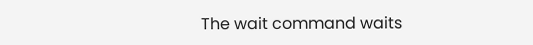The wait command waits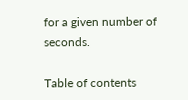for a given number of seconds.

Table of contents